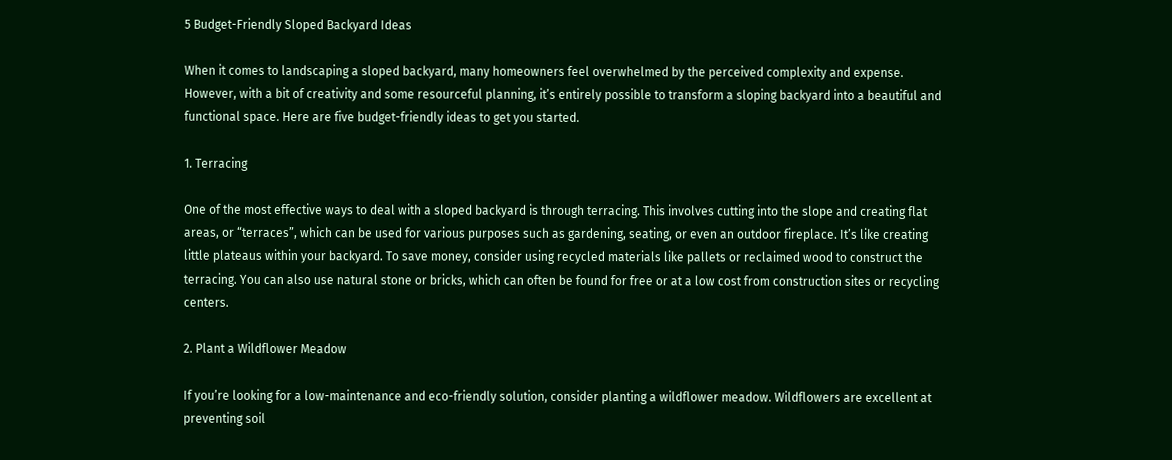5 Budget-Friendly Sloped Backyard Ideas

When it comes to landscaping a sloped backyard, many homeowners feel overwhelmed by the perceived complexity and expense. However, with a bit of creativity and some resourceful planning, it’s entirely possible to transform a sloping backyard into a beautiful and functional space. Here are five budget-friendly ideas to get you started.

1. Terracing

One of the most effective ways to deal with a sloped backyard is through terracing. This involves cutting into the slope and creating flat areas, or “terraces”, which can be used for various purposes such as gardening, seating, or even an outdoor fireplace. It’s like creating little plateaus within your backyard. To save money, consider using recycled materials like pallets or reclaimed wood to construct the terracing. You can also use natural stone or bricks, which can often be found for free or at a low cost from construction sites or recycling centers.

2. Plant a Wildflower Meadow

If you’re looking for a low-maintenance and eco-friendly solution, consider planting a wildflower meadow. Wildflowers are excellent at preventing soil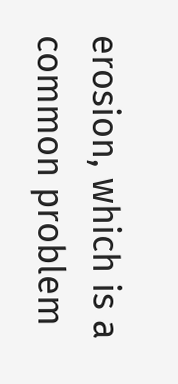erosion, which is a common problem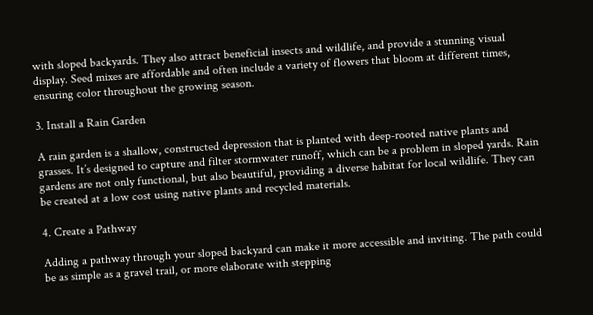with sloped backyards. They also attract beneficial insects and wildlife, and provide a stunning visual display. Seed mixes are affordable and often include a variety of flowers that bloom at different times, ensuring color throughout the growing season.

3. Install a Rain Garden

A rain garden is a shallow, constructed depression that is planted with deep-rooted native plants and grasses. It’s designed to capture and filter stormwater runoff, which can be a problem in sloped yards. Rain gardens are not only functional, but also beautiful, providing a diverse habitat for local wildlife. They can be created at a low cost using native plants and recycled materials.

4. Create a Pathway

Adding a pathway through your sloped backyard can make it more accessible and inviting. The path could be as simple as a gravel trail, or more elaborate with stepping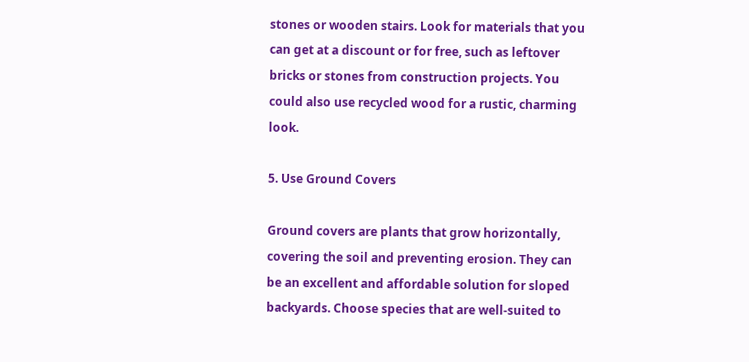stones or wooden stairs. Look for materials that you can get at a discount or for free, such as leftover bricks or stones from construction projects. You could also use recycled wood for a rustic, charming look.

5. Use Ground Covers

Ground covers are plants that grow horizontally, covering the soil and preventing erosion. They can be an excellent and affordable solution for sloped backyards. Choose species that are well-suited to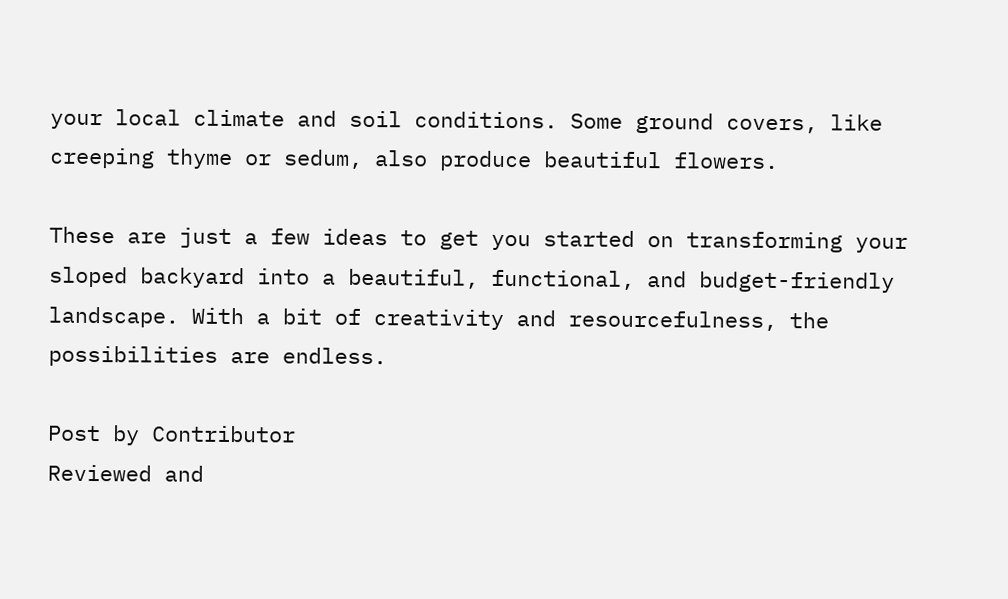your local climate and soil conditions. Some ground covers, like creeping thyme or sedum, also produce beautiful flowers.

These are just a few ideas to get you started on transforming your sloped backyard into a beautiful, functional, and budget-friendly landscape. With a bit of creativity and resourcefulness, the possibilities are endless.

Post by Contributor
Reviewed and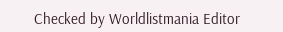Checked by Worldlistmania Editor